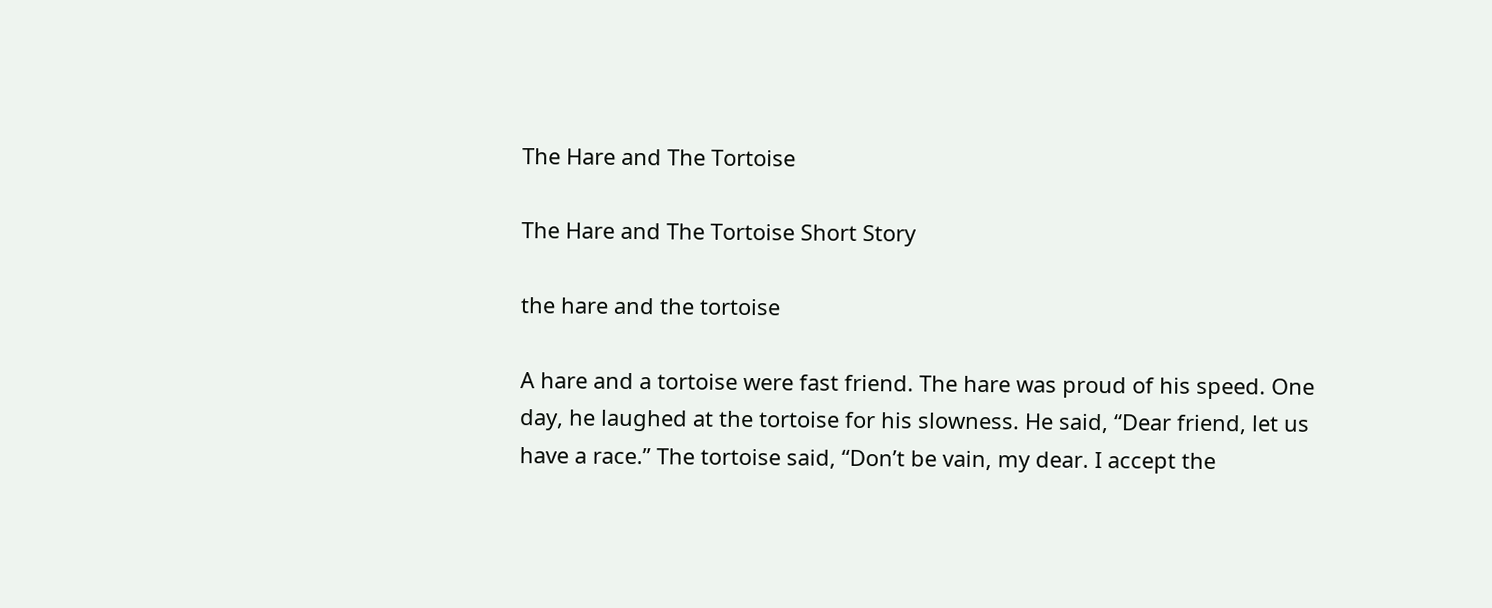The Hare and The Tortoise

The Hare and The Tortoise Short Story

the hare and the tortoise

A hare and a tortoise were fast friend. The hare was proud of his speed. One day, he laughed at the tortoise for his slowness. He said, “Dear friend, let us have a race.” The tortoise said, “Don’t be vain, my dear. I accept the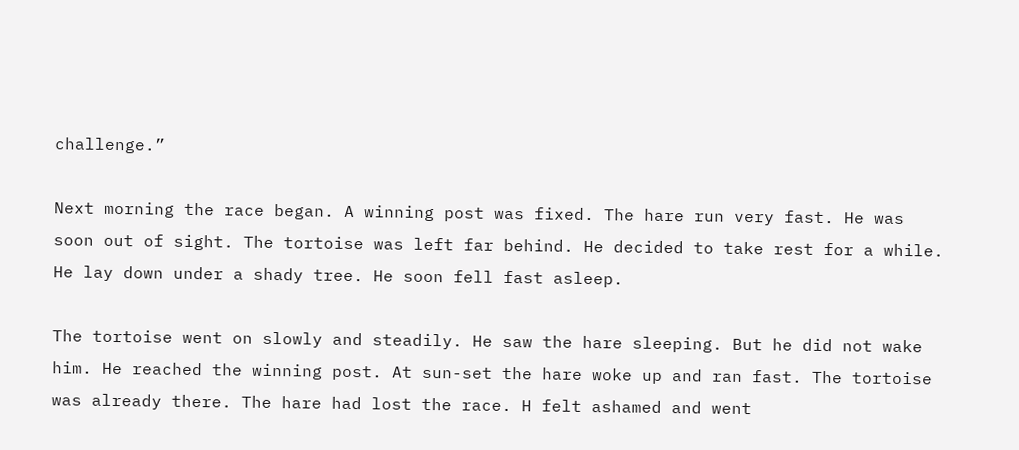challenge.”

Next morning the race began. A winning post was fixed. The hare run very fast. He was soon out of sight. The tortoise was left far behind. He decided to take rest for a while. He lay down under a shady tree. He soon fell fast asleep.

The tortoise went on slowly and steadily. He saw the hare sleeping. But he did not wake him. He reached the winning post. At sun-set the hare woke up and ran fast. The tortoise was already there. The hare had lost the race. H felt ashamed and went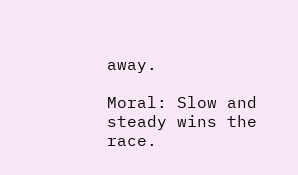away.

Moral: Slow and steady wins the race.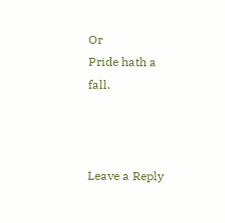Or
Pride hath a fall.



Leave a Reply